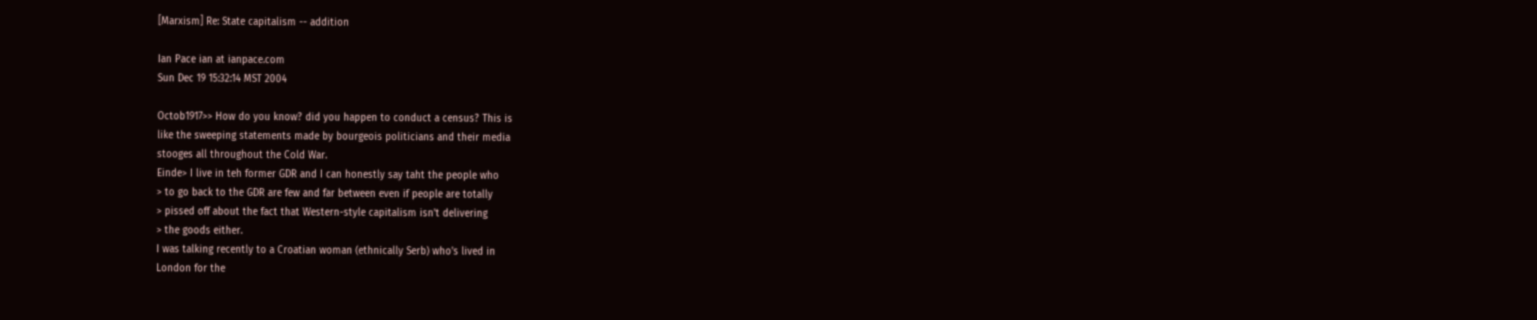[Marxism] Re: State capitalism -- addition

Ian Pace ian at ianpace.com
Sun Dec 19 15:32:14 MST 2004

Octob1917>> How do you know? did you happen to conduct a census? This is
like the sweeping statements made by bourgeois politicians and their media
stooges all throughout the Cold War.
Einde> I live in teh former GDR and I can honestly say taht the people who
> to go back to the GDR are few and far between even if people are totally
> pissed off about the fact that Western-style capitalism isn't delivering
> the goods either.
I was talking recently to a Croatian woman (ethnically Serb) who's lived in
London for the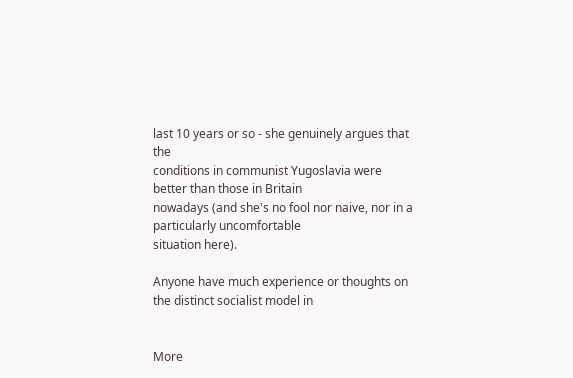last 10 years or so - she genuinely argues that the
conditions in communist Yugoslavia were better than those in Britain
nowadays (and she's no fool nor naive, nor in a particularly uncomfortable
situation here).

Anyone have much experience or thoughts on the distinct socialist model in


More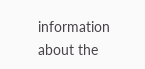information about the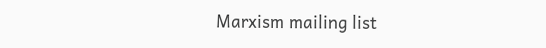Marxism mailing list